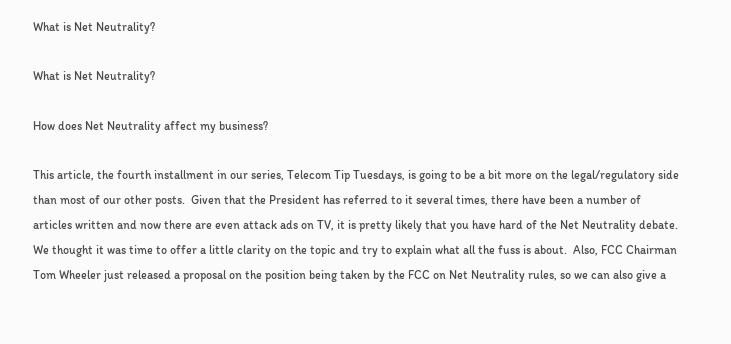What is Net Neutrality?

What is Net Neutrality?

How does Net Neutrality affect my business?

This article, the fourth installment in our series, Telecom Tip Tuesdays, is going to be a bit more on the legal/regulatory side than most of our other posts.  Given that the President has referred to it several times, there have been a number of articles written and now there are even attack ads on TV, it is pretty likely that you have hard of the Net Neutrality debate. We thought it was time to offer a little clarity on the topic and try to explain what all the fuss is about.  Also, FCC Chairman Tom Wheeler just released a proposal on the position being taken by the FCC on Net Neutrality rules, so we can also give a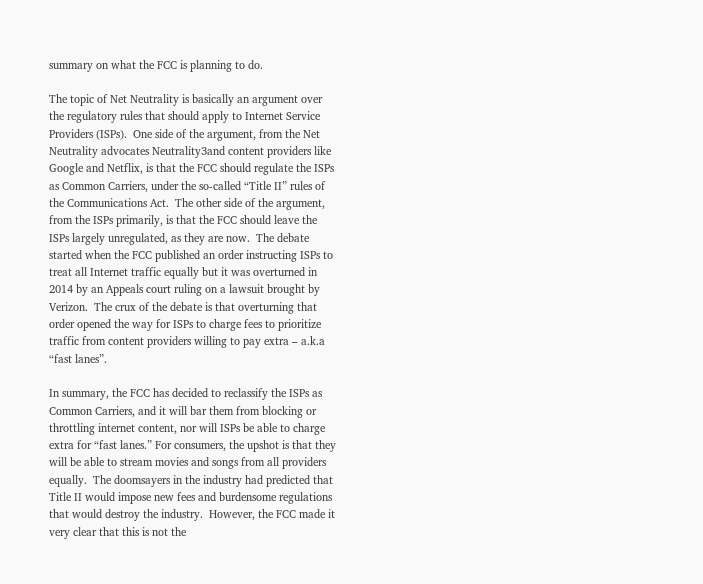summary on what the FCC is planning to do.

The topic of Net Neutrality is basically an argument over the regulatory rules that should apply to Internet Service Providers (ISPs).  One side of the argument, from the Net Neutrality advocates Neutrality3and content providers like Google and Netflix, is that the FCC should regulate the ISPs as Common Carriers, under the so-called “Title II” rules of the Communications Act.  The other side of the argument, from the ISPs primarily, is that the FCC should leave the ISPs largely unregulated, as they are now.  The debate started when the FCC published an order instructing ISPs to treat all Internet traffic equally but it was overturned in 2014 by an Appeals court ruling on a lawsuit brought by Verizon.  The crux of the debate is that overturning that order opened the way for ISPs to charge fees to prioritize traffic from content providers willing to pay extra – a.k.a “fast lanes”.

In summary, the FCC has decided to reclassify the ISPs as Common Carriers, and it will bar them from blocking or throttling internet content, nor will ISPs be able to charge extra for “fast lanes.” For consumers, the upshot is that they will be able to stream movies and songs from all providers equally.  The doomsayers in the industry had predicted that Title II would impose new fees and burdensome regulations that would destroy the industry.  However, the FCC made it very clear that this is not the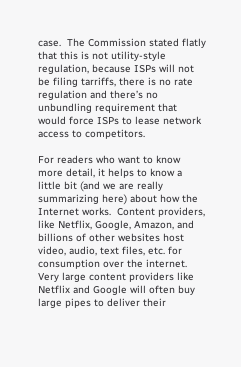case.  The Commission stated flatly that this is not utility-style regulation, because ISPs will not be filing tarriffs, there is no rate regulation and there’s no unbundling requirement that would force ISPs to lease network access to competitors.

For readers who want to know more detail, it helps to know a little bit (and we are really summarizing here) about how the Internet works.  Content providers, like Netflix, Google, Amazon, and billions of other websites host video, audio, text files, etc. for consumption over the internet.  Very large content providers like Netflix and Google will often buy large pipes to deliver their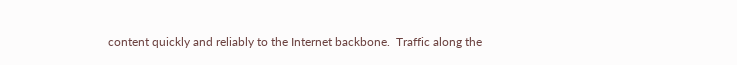content quickly and reliably to the Internet backbone.  Traffic along the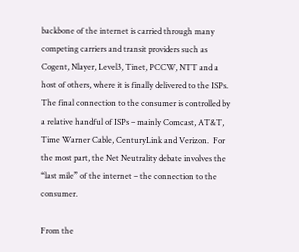backbone of the internet is carried through many competing carriers and transit providers such as Cogent, Nlayer, Level3, Tinet, PCCW, NTT and a host of others, where it is finally delivered to the ISPs.  The final connection to the consumer is controlled by a relative handful of ISPs – mainly Comcast, AT&T, Time Warner Cable, CenturyLink and Verizon.  For the most part, the Net Neutrality debate involves the “last mile” of the internet – the connection to the consumer.

From the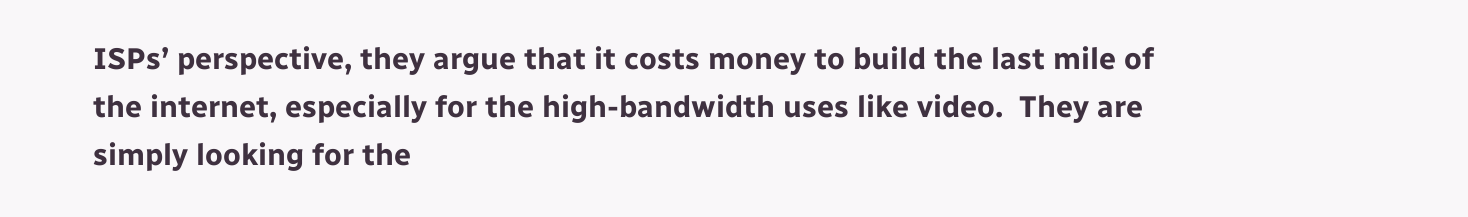ISPs’ perspective, they argue that it costs money to build the last mile of the internet, especially for the high-bandwidth uses like video.  They are simply looking for the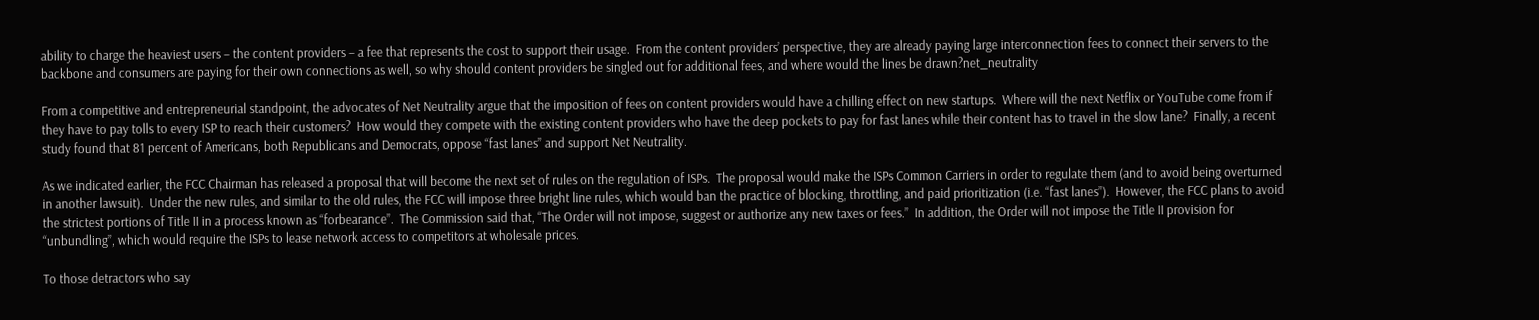ability to charge the heaviest users – the content providers – a fee that represents the cost to support their usage.  From the content providers’ perspective, they are already paying large interconnection fees to connect their servers to the backbone and consumers are paying for their own connections as well, so why should content providers be singled out for additional fees, and where would the lines be drawn?net_neutrality

From a competitive and entrepreneurial standpoint, the advocates of Net Neutrality argue that the imposition of fees on content providers would have a chilling effect on new startups.  Where will the next Netflix or YouTube come from if they have to pay tolls to every ISP to reach their customers?  How would they compete with the existing content providers who have the deep pockets to pay for fast lanes while their content has to travel in the slow lane?  Finally, a recent study found that 81 percent of Americans, both Republicans and Democrats, oppose “fast lanes” and support Net Neutrality.

As we indicated earlier, the FCC Chairman has released a proposal that will become the next set of rules on the regulation of ISPs.  The proposal would make the ISPs Common Carriers in order to regulate them (and to avoid being overturned in another lawsuit).  Under the new rules, and similar to the old rules, the FCC will impose three bright line rules, which would ban the practice of blocking, throttling, and paid prioritization (i.e. “fast lanes”).  However, the FCC plans to avoid the strictest portions of Title II in a process known as “forbearance”.  The Commission said that, “The Order will not impose, suggest or authorize any new taxes or fees.”  In addition, the Order will not impose the Title II provision for “unbundling”, which would require the ISPs to lease network access to competitors at wholesale prices.

To those detractors who say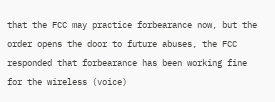that the FCC may practice forbearance now, but the order opens the door to future abuses, the FCC responded that forbearance has been working fine for the wireless (voice)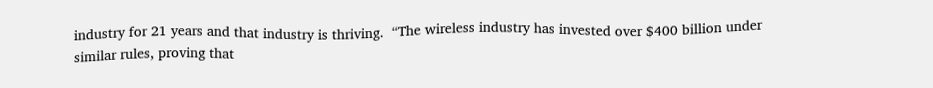industry for 21 years and that industry is thriving.  “The wireless industry has invested over $400 billion under similar rules, proving that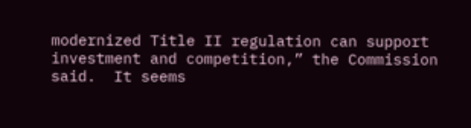modernized Title II regulation can support investment and competition,” the Commission said.  It seems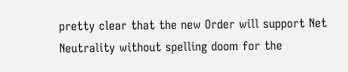pretty clear that the new Order will support Net Neutrality without spelling doom for the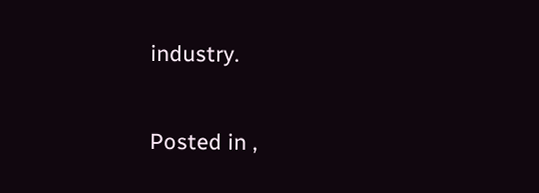industry.

Posted in ,